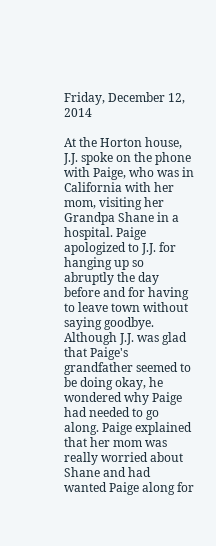Friday, December 12, 2014

At the Horton house, J.J. spoke on the phone with Paige, who was in California with her mom, visiting her Grandpa Shane in a hospital. Paige apologized to J.J. for hanging up so abruptly the day before and for having to leave town without saying goodbye. Although J.J. was glad that Paige's grandfather seemed to be doing okay, he wondered why Paige had needed to go along. Paige explained that her mom was really worried about Shane and had wanted Paige along for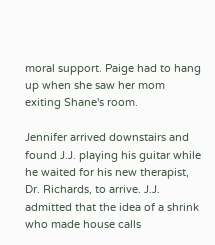moral support. Paige had to hang up when she saw her mom exiting Shane's room.

Jennifer arrived downstairs and found J.J. playing his guitar while he waited for his new therapist, Dr. Richards, to arrive. J.J. admitted that the idea of a shrink who made house calls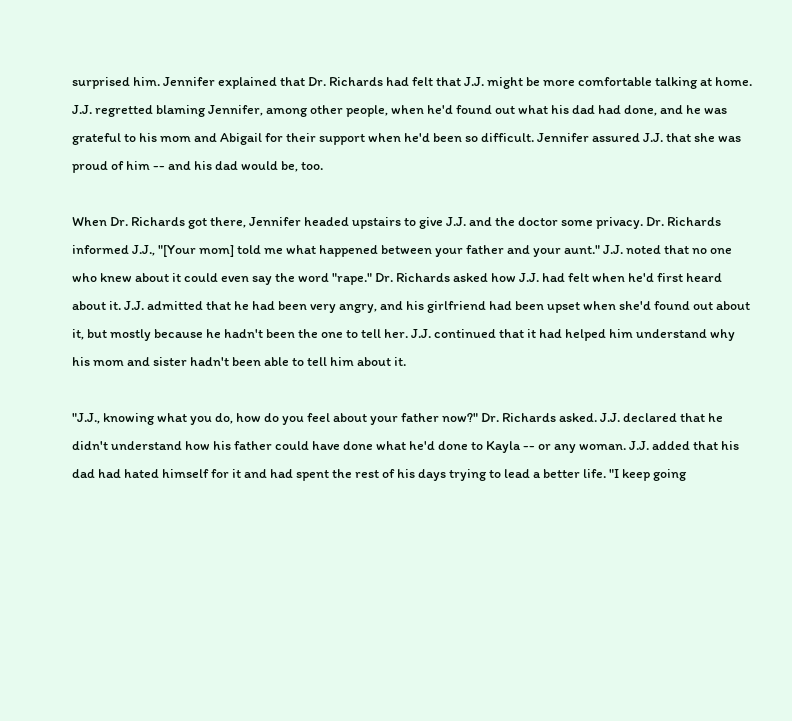surprised him. Jennifer explained that Dr. Richards had felt that J.J. might be more comfortable talking at home. J.J. regretted blaming Jennifer, among other people, when he'd found out what his dad had done, and he was grateful to his mom and Abigail for their support when he'd been so difficult. Jennifer assured J.J. that she was proud of him -- and his dad would be, too.

When Dr. Richards got there, Jennifer headed upstairs to give J.J. and the doctor some privacy. Dr. Richards informed J.J., "[Your mom] told me what happened between your father and your aunt." J.J. noted that no one who knew about it could even say the word "rape." Dr. Richards asked how J.J. had felt when he'd first heard about it. J.J. admitted that he had been very angry, and his girlfriend had been upset when she'd found out about it, but mostly because he hadn't been the one to tell her. J.J. continued that it had helped him understand why his mom and sister hadn't been able to tell him about it.

"J.J., knowing what you do, how do you feel about your father now?" Dr. Richards asked. J.J. declared that he didn't understand how his father could have done what he'd done to Kayla -- or any woman. J.J. added that his dad had hated himself for it and had spent the rest of his days trying to lead a better life. "I keep going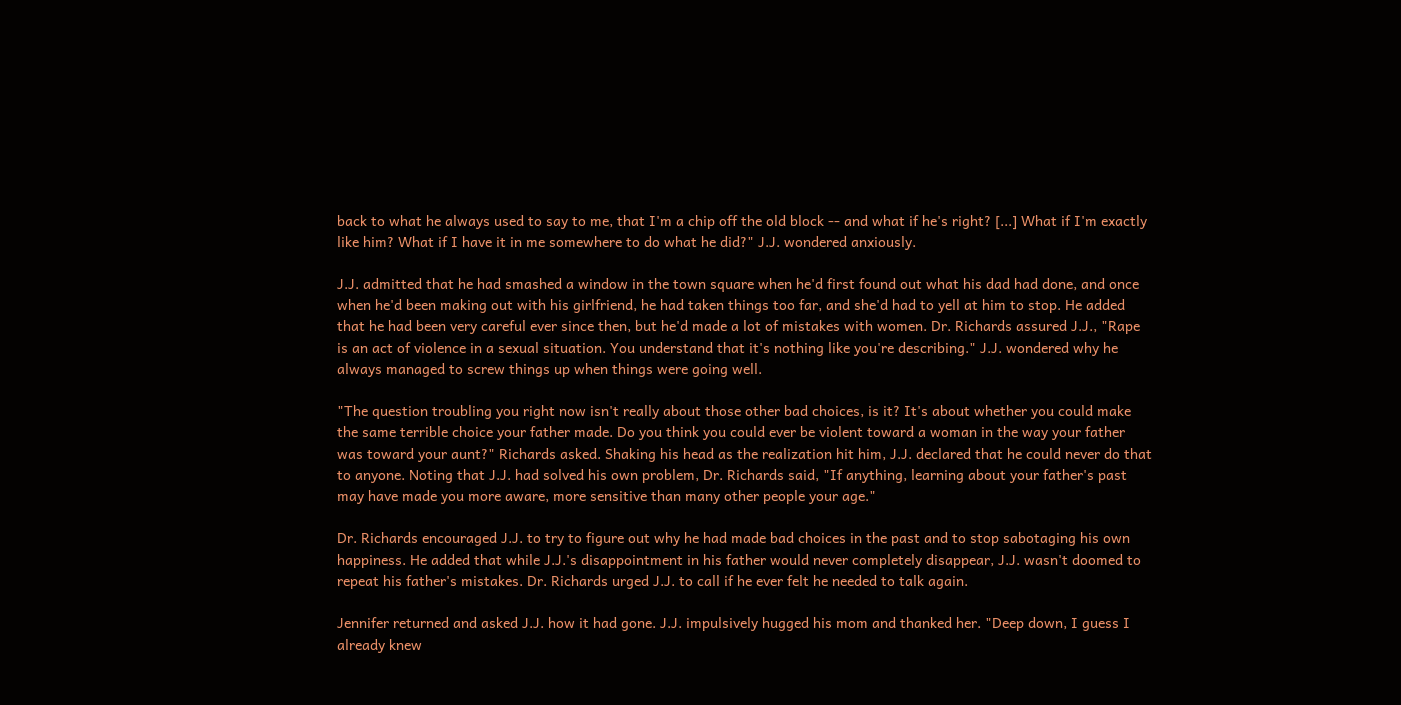back to what he always used to say to me, that I'm a chip off the old block -- and what if he's right? [...] What if I'm exactly like him? What if I have it in me somewhere to do what he did?" J.J. wondered anxiously.

J.J. admitted that he had smashed a window in the town square when he'd first found out what his dad had done, and once when he'd been making out with his girlfriend, he had taken things too far, and she'd had to yell at him to stop. He added that he had been very careful ever since then, but he'd made a lot of mistakes with women. Dr. Richards assured J.J., "Rape is an act of violence in a sexual situation. You understand that it's nothing like you're describing." J.J. wondered why he always managed to screw things up when things were going well.

"The question troubling you right now isn't really about those other bad choices, is it? It's about whether you could make the same terrible choice your father made. Do you think you could ever be violent toward a woman in the way your father was toward your aunt?" Richards asked. Shaking his head as the realization hit him, J.J. declared that he could never do that to anyone. Noting that J.J. had solved his own problem, Dr. Richards said, "If anything, learning about your father's past may have made you more aware, more sensitive than many other people your age."

Dr. Richards encouraged J.J. to try to figure out why he had made bad choices in the past and to stop sabotaging his own happiness. He added that while J.J.'s disappointment in his father would never completely disappear, J.J. wasn't doomed to repeat his father's mistakes. Dr. Richards urged J.J. to call if he ever felt he needed to talk again.

Jennifer returned and asked J.J. how it had gone. J.J. impulsively hugged his mom and thanked her. "Deep down, I guess I already knew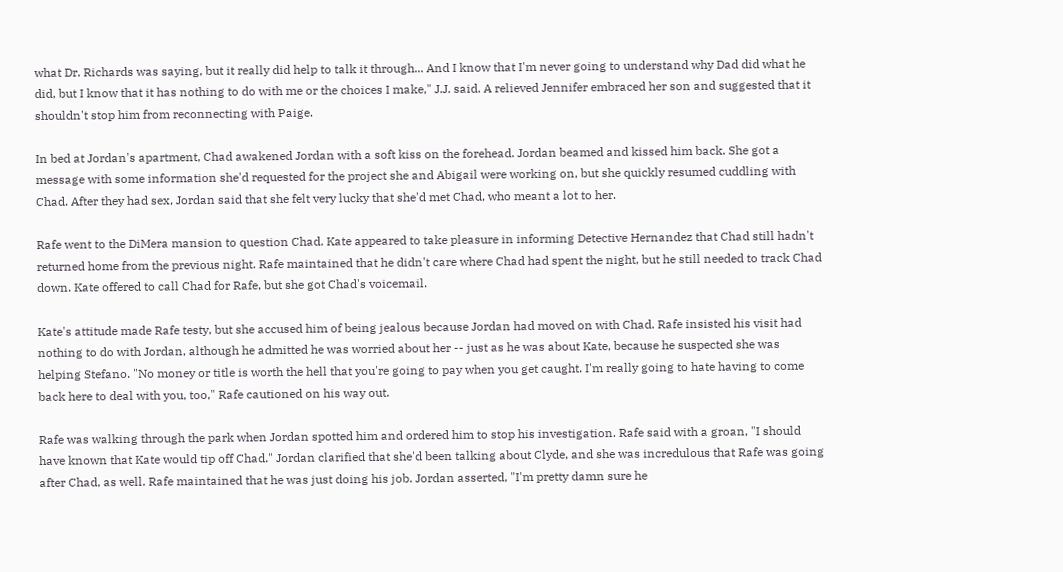what Dr. Richards was saying, but it really did help to talk it through... And I know that I'm never going to understand why Dad did what he did, but I know that it has nothing to do with me or the choices I make," J.J. said. A relieved Jennifer embraced her son and suggested that it shouldn't stop him from reconnecting with Paige.

In bed at Jordan's apartment, Chad awakened Jordan with a soft kiss on the forehead. Jordan beamed and kissed him back. She got a message with some information she'd requested for the project she and Abigail were working on, but she quickly resumed cuddling with Chad. After they had sex, Jordan said that she felt very lucky that she'd met Chad, who meant a lot to her.

Rafe went to the DiMera mansion to question Chad. Kate appeared to take pleasure in informing Detective Hernandez that Chad still hadn't returned home from the previous night. Rafe maintained that he didn't care where Chad had spent the night, but he still needed to track Chad down. Kate offered to call Chad for Rafe, but she got Chad's voicemail.

Kate's attitude made Rafe testy, but she accused him of being jealous because Jordan had moved on with Chad. Rafe insisted his visit had nothing to do with Jordan, although he admitted he was worried about her -- just as he was about Kate, because he suspected she was helping Stefano. "No money or title is worth the hell that you're going to pay when you get caught. I'm really going to hate having to come back here to deal with you, too," Rafe cautioned on his way out.

Rafe was walking through the park when Jordan spotted him and ordered him to stop his investigation. Rafe said with a groan, "I should have known that Kate would tip off Chad." Jordan clarified that she'd been talking about Clyde, and she was incredulous that Rafe was going after Chad, as well. Rafe maintained that he was just doing his job. Jordan asserted, "I'm pretty damn sure he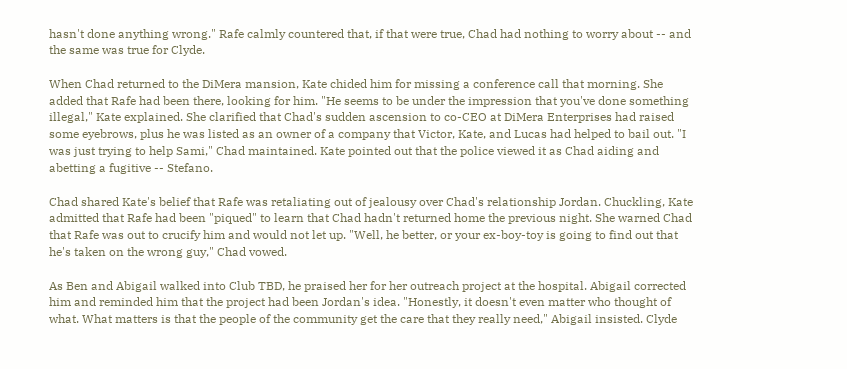hasn't done anything wrong." Rafe calmly countered that, if that were true, Chad had nothing to worry about -- and the same was true for Clyde.

When Chad returned to the DiMera mansion, Kate chided him for missing a conference call that morning. She added that Rafe had been there, looking for him. "He seems to be under the impression that you've done something illegal," Kate explained. She clarified that Chad's sudden ascension to co-CEO at DiMera Enterprises had raised some eyebrows, plus he was listed as an owner of a company that Victor, Kate, and Lucas had helped to bail out. "I was just trying to help Sami," Chad maintained. Kate pointed out that the police viewed it as Chad aiding and abetting a fugitive -- Stefano.

Chad shared Kate's belief that Rafe was retaliating out of jealousy over Chad's relationship Jordan. Chuckling, Kate admitted that Rafe had been "piqued" to learn that Chad hadn't returned home the previous night. She warned Chad that Rafe was out to crucify him and would not let up. "Well, he better, or your ex-boy-toy is going to find out that he's taken on the wrong guy," Chad vowed.

As Ben and Abigail walked into Club TBD, he praised her for her outreach project at the hospital. Abigail corrected him and reminded him that the project had been Jordan's idea. "Honestly, it doesn't even matter who thought of what. What matters is that the people of the community get the care that they really need," Abigail insisted. Clyde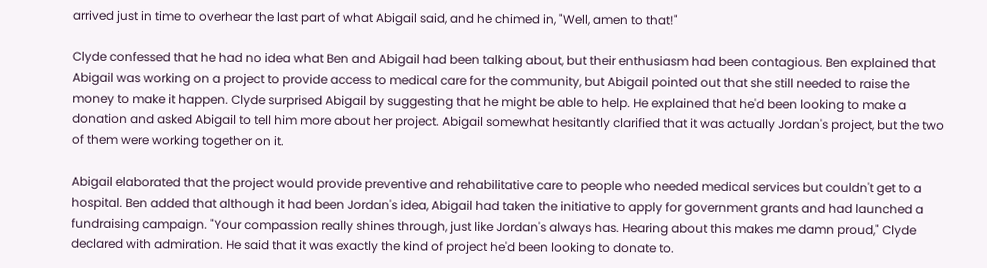arrived just in time to overhear the last part of what Abigail said, and he chimed in, "Well, amen to that!"

Clyde confessed that he had no idea what Ben and Abigail had been talking about, but their enthusiasm had been contagious. Ben explained that Abigail was working on a project to provide access to medical care for the community, but Abigail pointed out that she still needed to raise the money to make it happen. Clyde surprised Abigail by suggesting that he might be able to help. He explained that he'd been looking to make a donation and asked Abigail to tell him more about her project. Abigail somewhat hesitantly clarified that it was actually Jordan's project, but the two of them were working together on it.

Abigail elaborated that the project would provide preventive and rehabilitative care to people who needed medical services but couldn't get to a hospital. Ben added that although it had been Jordan's idea, Abigail had taken the initiative to apply for government grants and had launched a fundraising campaign. "Your compassion really shines through, just like Jordan's always has. Hearing about this makes me damn proud," Clyde declared with admiration. He said that it was exactly the kind of project he'd been looking to donate to.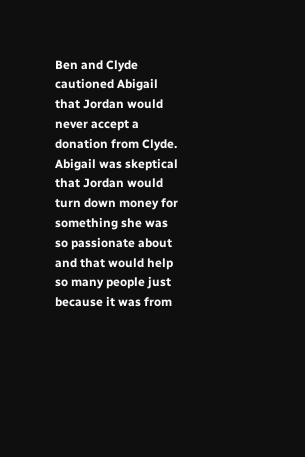Ben and Clyde cautioned Abigail that Jordan would never accept a donation from Clyde. Abigail was skeptical that Jordan would turn down money for something she was so passionate about and that would help so many people just because it was from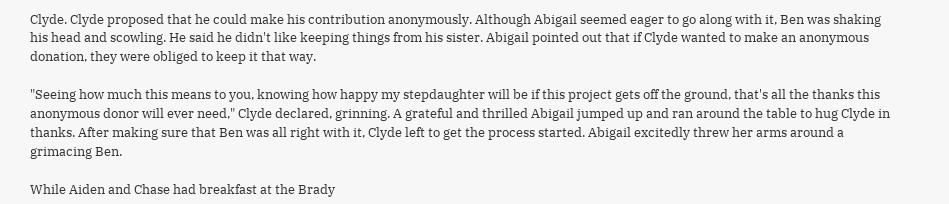Clyde. Clyde proposed that he could make his contribution anonymously. Although Abigail seemed eager to go along with it, Ben was shaking his head and scowling. He said he didn't like keeping things from his sister. Abigail pointed out that if Clyde wanted to make an anonymous donation, they were obliged to keep it that way.

"Seeing how much this means to you, knowing how happy my stepdaughter will be if this project gets off the ground, that's all the thanks this anonymous donor will ever need," Clyde declared, grinning. A grateful and thrilled Abigail jumped up and ran around the table to hug Clyde in thanks. After making sure that Ben was all right with it, Clyde left to get the process started. Abigail excitedly threw her arms around a grimacing Ben.

While Aiden and Chase had breakfast at the Brady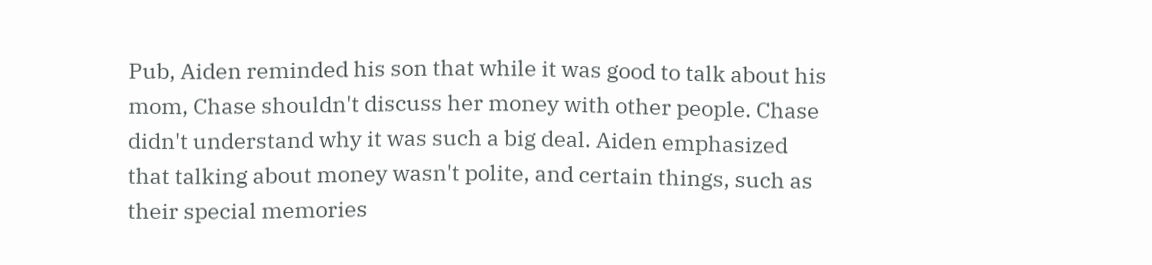Pub, Aiden reminded his son that while it was good to talk about his mom, Chase shouldn't discuss her money with other people. Chase didn't understand why it was such a big deal. Aiden emphasized that talking about money wasn't polite, and certain things, such as their special memories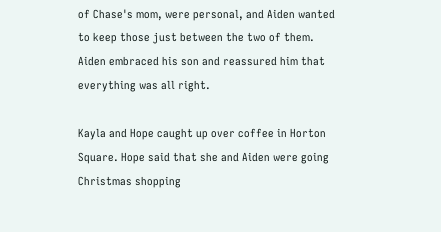of Chase's mom, were personal, and Aiden wanted to keep those just between the two of them. Aiden embraced his son and reassured him that everything was all right.

Kayla and Hope caught up over coffee in Horton Square. Hope said that she and Aiden were going Christmas shopping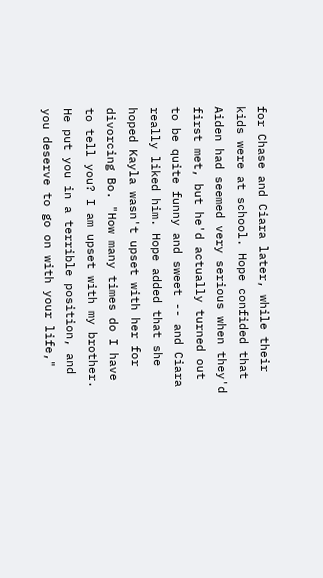for Chase and Ciara later, while their kids were at school. Hope confided that Aiden had seemed very serious when they'd first met, but he'd actually turned out to be quite funny and sweet -- and Ciara really liked him. Hope added that she hoped Kayla wasn't upset with her for divorcing Bo. "How many times do I have to tell you? I am upset with my brother. He put you in a terrible position, and you deserve to go on with your life,"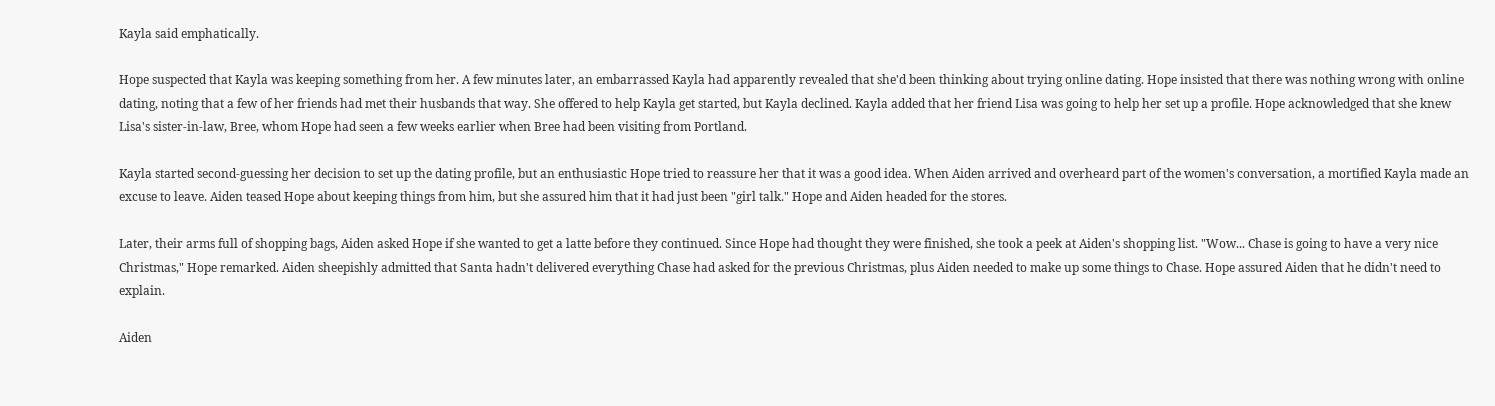Kayla said emphatically.

Hope suspected that Kayla was keeping something from her. A few minutes later, an embarrassed Kayla had apparently revealed that she'd been thinking about trying online dating. Hope insisted that there was nothing wrong with online dating, noting that a few of her friends had met their husbands that way. She offered to help Kayla get started, but Kayla declined. Kayla added that her friend Lisa was going to help her set up a profile. Hope acknowledged that she knew Lisa's sister-in-law, Bree, whom Hope had seen a few weeks earlier when Bree had been visiting from Portland.

Kayla started second-guessing her decision to set up the dating profile, but an enthusiastic Hope tried to reassure her that it was a good idea. When Aiden arrived and overheard part of the women's conversation, a mortified Kayla made an excuse to leave. Aiden teased Hope about keeping things from him, but she assured him that it had just been "girl talk." Hope and Aiden headed for the stores.

Later, their arms full of shopping bags, Aiden asked Hope if she wanted to get a latte before they continued. Since Hope had thought they were finished, she took a peek at Aiden's shopping list. "Wow... Chase is going to have a very nice Christmas," Hope remarked. Aiden sheepishly admitted that Santa hadn't delivered everything Chase had asked for the previous Christmas, plus Aiden needed to make up some things to Chase. Hope assured Aiden that he didn't need to explain.

Aiden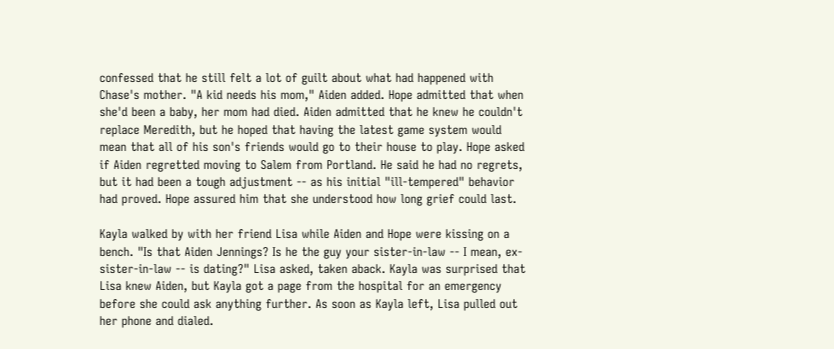confessed that he still felt a lot of guilt about what had happened with Chase's mother. "A kid needs his mom," Aiden added. Hope admitted that when she'd been a baby, her mom had died. Aiden admitted that he knew he couldn't replace Meredith, but he hoped that having the latest game system would mean that all of his son's friends would go to their house to play. Hope asked if Aiden regretted moving to Salem from Portland. He said he had no regrets, but it had been a tough adjustment -- as his initial "ill-tempered" behavior had proved. Hope assured him that she understood how long grief could last.

Kayla walked by with her friend Lisa while Aiden and Hope were kissing on a bench. "Is that Aiden Jennings? Is he the guy your sister-in-law -- I mean, ex-sister-in-law -- is dating?" Lisa asked, taken aback. Kayla was surprised that Lisa knew Aiden, but Kayla got a page from the hospital for an emergency before she could ask anything further. As soon as Kayla left, Lisa pulled out her phone and dialed.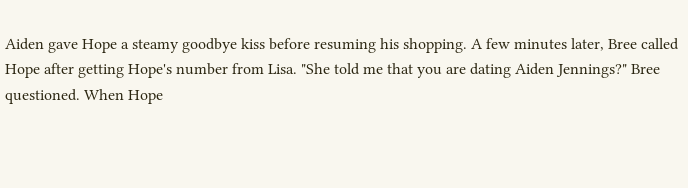Aiden gave Hope a steamy goodbye kiss before resuming his shopping. A few minutes later, Bree called Hope after getting Hope's number from Lisa. "She told me that you are dating Aiden Jennings?" Bree questioned. When Hope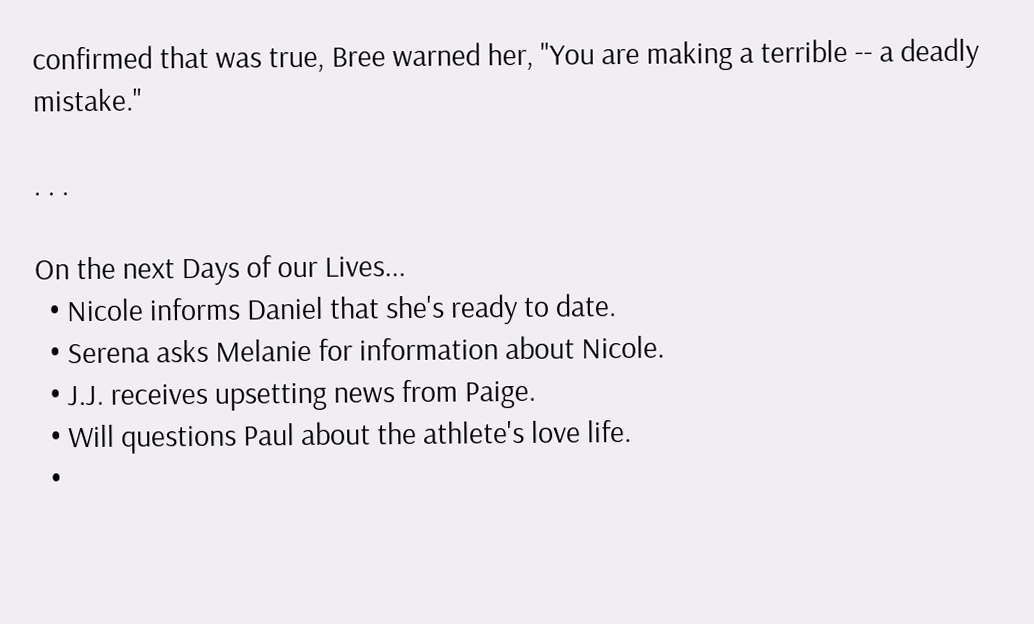confirmed that was true, Bree warned her, "You are making a terrible -- a deadly mistake."

. . .

On the next Days of our Lives...
  • Nicole informs Daniel that she's ready to date.
  • Serena asks Melanie for information about Nicole.
  • J.J. receives upsetting news from Paige.
  • Will questions Paul about the athlete's love life.
  •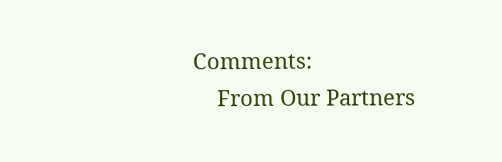Comments:
    From Our Partners